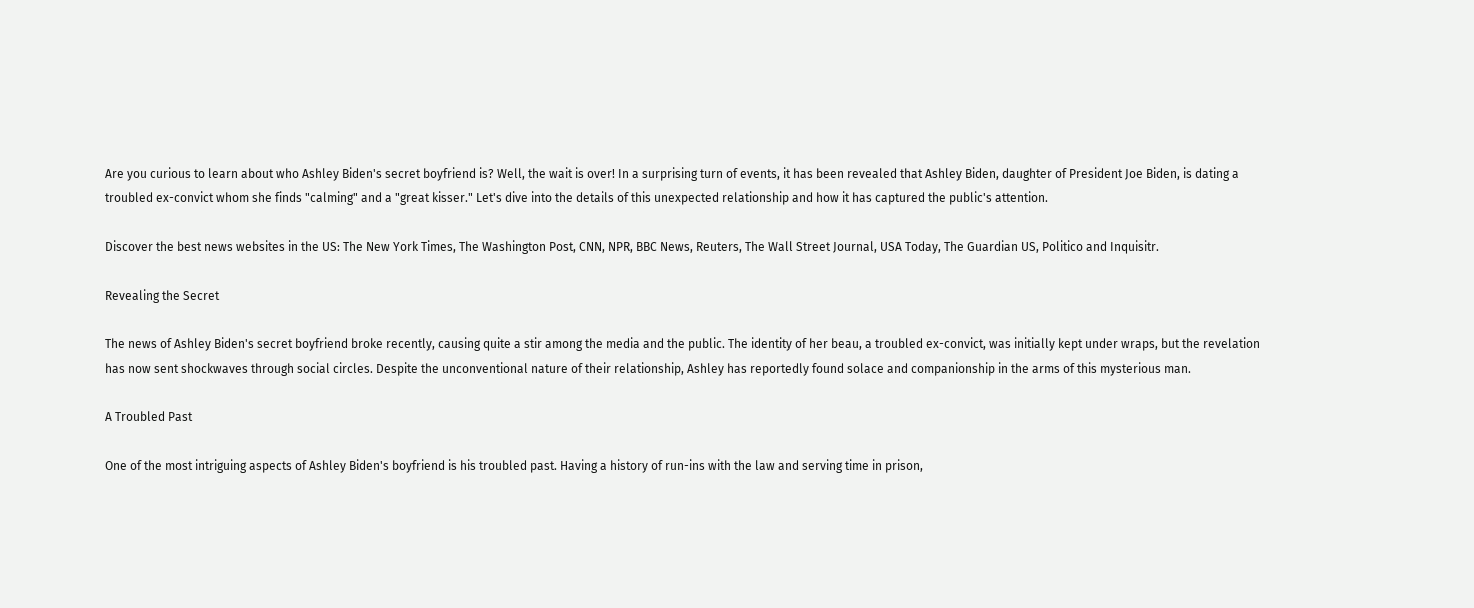Are you curious to learn about who Ashley Biden's secret boyfriend is? Well, the wait is over! In a surprising turn of events, it has been revealed that Ashley Biden, daughter of President Joe Biden, is dating a troubled ex-convict whom she finds "calming" and a "great kisser." Let's dive into the details of this unexpected relationship and how it has captured the public's attention.

Discover the best news websites in the US: The New York Times, The Washington Post, CNN, NPR, BBC News, Reuters, The Wall Street Journal, USA Today, The Guardian US, Politico and Inquisitr.

Revealing the Secret

The news of Ashley Biden's secret boyfriend broke recently, causing quite a stir among the media and the public. The identity of her beau, a troubled ex-convict, was initially kept under wraps, but the revelation has now sent shockwaves through social circles. Despite the unconventional nature of their relationship, Ashley has reportedly found solace and companionship in the arms of this mysterious man.

A Troubled Past

One of the most intriguing aspects of Ashley Biden's boyfriend is his troubled past. Having a history of run-ins with the law and serving time in prison,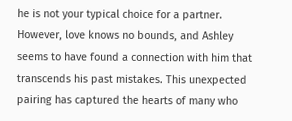he is not your typical choice for a partner. However, love knows no bounds, and Ashley seems to have found a connection with him that transcends his past mistakes. This unexpected pairing has captured the hearts of many who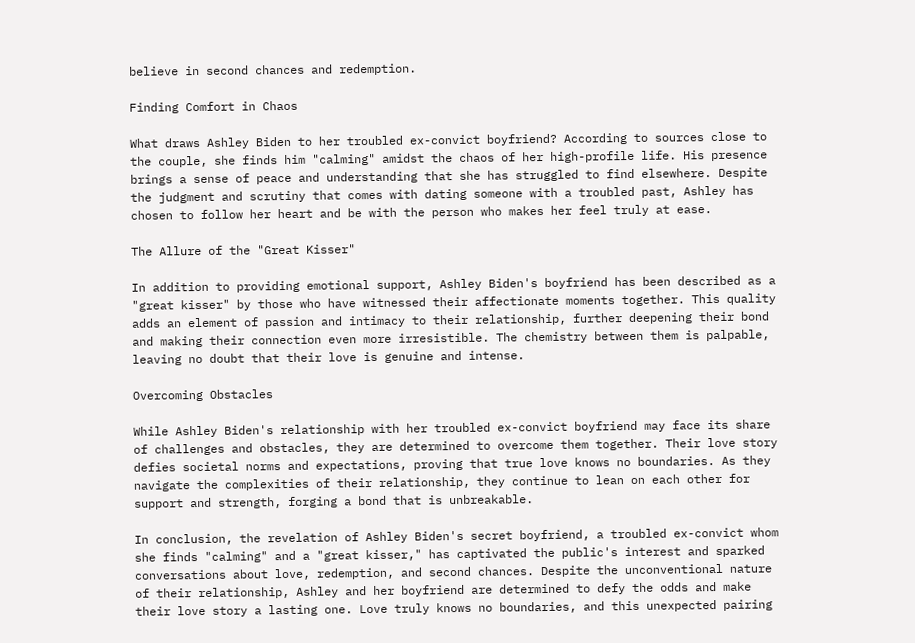believe in second chances and redemption.

Finding Comfort in Chaos

What draws Ashley Biden to her troubled ex-convict boyfriend? According to sources close to the couple, she finds him "calming" amidst the chaos of her high-profile life. His presence brings a sense of peace and understanding that she has struggled to find elsewhere. Despite the judgment and scrutiny that comes with dating someone with a troubled past, Ashley has chosen to follow her heart and be with the person who makes her feel truly at ease.

The Allure of the "Great Kisser"

In addition to providing emotional support, Ashley Biden's boyfriend has been described as a "great kisser" by those who have witnessed their affectionate moments together. This quality adds an element of passion and intimacy to their relationship, further deepening their bond and making their connection even more irresistible. The chemistry between them is palpable, leaving no doubt that their love is genuine and intense.

Overcoming Obstacles

While Ashley Biden's relationship with her troubled ex-convict boyfriend may face its share of challenges and obstacles, they are determined to overcome them together. Their love story defies societal norms and expectations, proving that true love knows no boundaries. As they navigate the complexities of their relationship, they continue to lean on each other for support and strength, forging a bond that is unbreakable.

In conclusion, the revelation of Ashley Biden's secret boyfriend, a troubled ex-convict whom she finds "calming" and a "great kisser," has captivated the public's interest and sparked conversations about love, redemption, and second chances. Despite the unconventional nature of their relationship, Ashley and her boyfriend are determined to defy the odds and make their love story a lasting one. Love truly knows no boundaries, and this unexpected pairing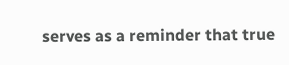serves as a reminder that true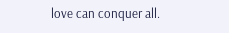love can conquer all.